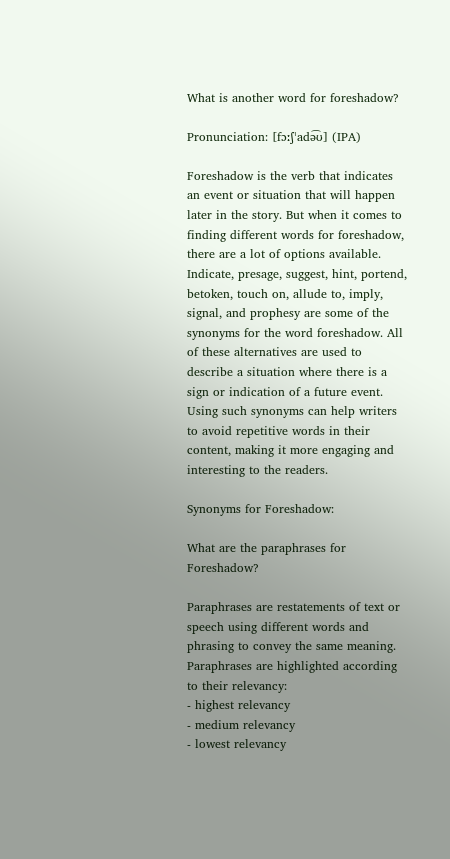What is another word for foreshadow?

Pronunciation: [fɔːʃˈadə͡ʊ] (IPA)

Foreshadow is the verb that indicates an event or situation that will happen later in the story. But when it comes to finding different words for foreshadow, there are a lot of options available. Indicate, presage, suggest, hint, portend, betoken, touch on, allude to, imply, signal, and prophesy are some of the synonyms for the word foreshadow. All of these alternatives are used to describe a situation where there is a sign or indication of a future event. Using such synonyms can help writers to avoid repetitive words in their content, making it more engaging and interesting to the readers.

Synonyms for Foreshadow:

What are the paraphrases for Foreshadow?

Paraphrases are restatements of text or speech using different words and phrasing to convey the same meaning.
Paraphrases are highlighted according to their relevancy:
- highest relevancy
- medium relevancy
- lowest relevancy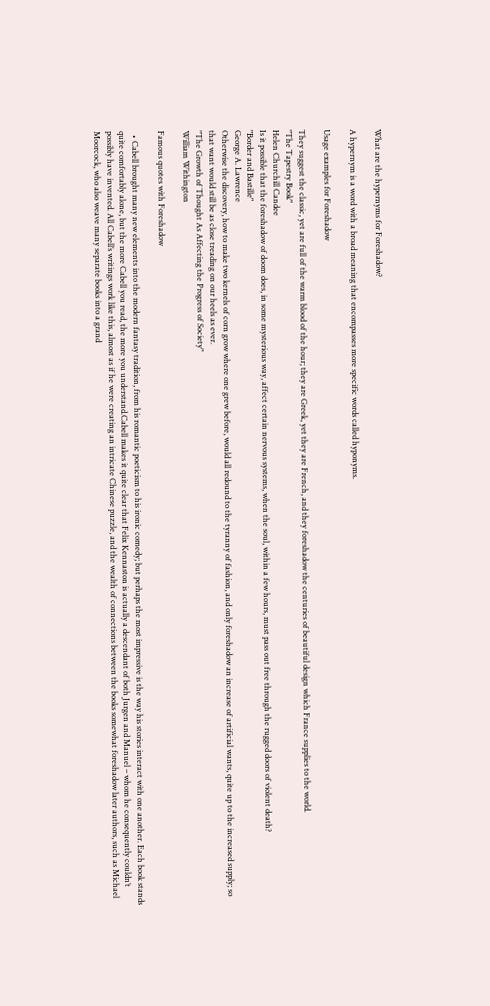What are the hypernyms for Foreshadow?

A hypernym is a word with a broad meaning that encompasses more specific words called hyponyms.

Usage examples for Foreshadow

They suggest the classic, yet are full of the warm blood of the hour; they are Greek, yet they are French, and they foreshadow the centuries of beautiful design which France supplies to the world.
"The Tapestry Book"
Helen Churchill Candee
Is it possible that the foreshadow of doom does, in some mysterious way, affect certain nervous systems, when the soul, within a few hours, must pass out free through the rugged doors of violent death?
"Border and Bastille"
George A. Lawrence
Otherwise the discovery, how to make two kernels of corn grow where one grew before, would all redound to the tyranny of fashion, and only foreshadow an increase of artificial wants, quite up to the increased supply; so that want would still be as close treading on our heels as ever.
"The Growth of Thought As Affecting the Progress of Society"
William Withington

Famous quotes with Foreshadow

  • Cabell brought many new elements into the modern fantasy tradition, from his romantic poeticism to his ironic comedy; but perhaps the most impressive is the way his stories interact with one another. Each book stands quite comfortably alone, but the more Cabell you read, the more you understand.Cabell makes it quite clear that Felix Kennaston is actually a descendant of both Jurgen and Manuel – whom he consequently couldn’t possibly have invented. All Cabell’s writings work like this, almost as if he were creating an intricate Chinese puzzle, and the wealth of connections between the books somewhat foreshadow later authors, such as Michael Moorcock, who also weave many separate books into a grand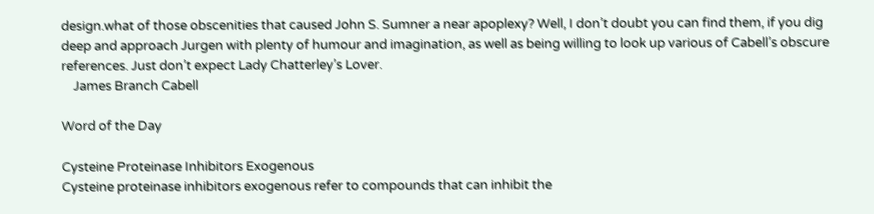design.what of those obscenities that caused John S. Sumner a near apoplexy? Well, I don’t doubt you can find them, if you dig deep and approach Jurgen with plenty of humour and imagination, as well as being willing to look up various of Cabell’s obscure references. Just don’t expect Lady Chatterley’s Lover.
    James Branch Cabell

Word of the Day

Cysteine Proteinase Inhibitors Exogenous
Cysteine proteinase inhibitors exogenous refer to compounds that can inhibit the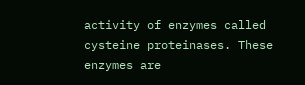activity of enzymes called cysteine proteinases. These enzymes are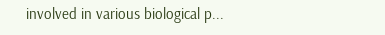involved in various biological p...